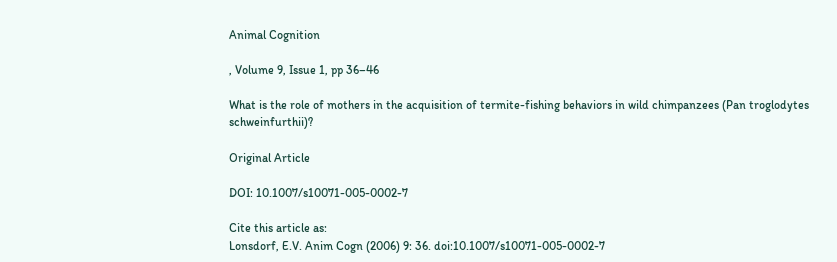Animal Cognition

, Volume 9, Issue 1, pp 36–46

What is the role of mothers in the acquisition of termite-fishing behaviors in wild chimpanzees (Pan troglodytes schweinfurthii)?

Original Article

DOI: 10.1007/s10071-005-0002-7

Cite this article as:
Lonsdorf, E.V. Anim Cogn (2006) 9: 36. doi:10.1007/s10071-005-0002-7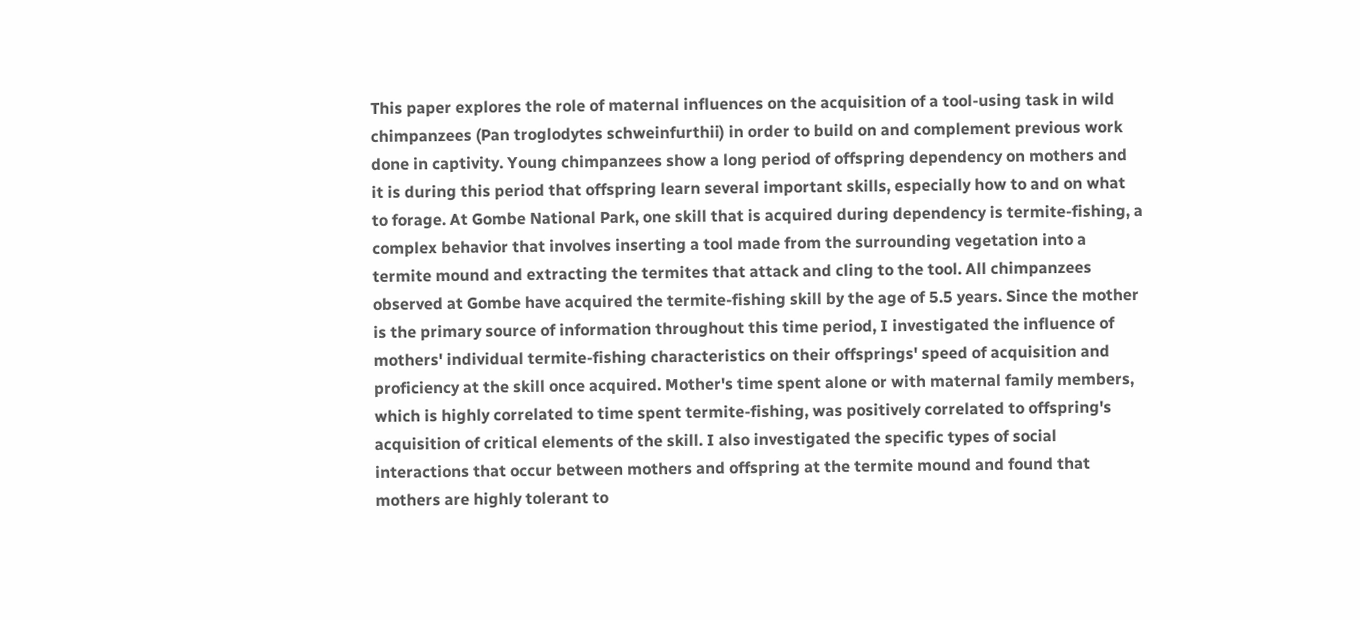This paper explores the role of maternal influences on the acquisition of a tool-using task in wild chimpanzees (Pan troglodytes schweinfurthii) in order to build on and complement previous work done in captivity. Young chimpanzees show a long period of offspring dependency on mothers and it is during this period that offspring learn several important skills, especially how to and on what to forage. At Gombe National Park, one skill that is acquired during dependency is termite-fishing, a complex behavior that involves inserting a tool made from the surrounding vegetation into a termite mound and extracting the termites that attack and cling to the tool. All chimpanzees observed at Gombe have acquired the termite-fishing skill by the age of 5.5 years. Since the mother is the primary source of information throughout this time period, I investigated the influence of mothers' individual termite-fishing characteristics on their offsprings' speed of acquisition and proficiency at the skill once acquired. Mother's time spent alone or with maternal family members, which is highly correlated to time spent termite-fishing, was positively correlated to offspring's acquisition of critical elements of the skill. I also investigated the specific types of social interactions that occur between mothers and offspring at the termite mound and found that mothers are highly tolerant to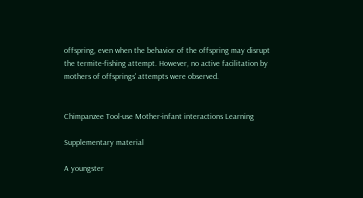offspring, even when the behavior of the offspring may disrupt the termite-fishing attempt. However, no active facilitation by mothers of offsprings' attempts were observed.


Chimpanzee Tool-use Mother-infant interactions Learning

Supplementary material

A youngster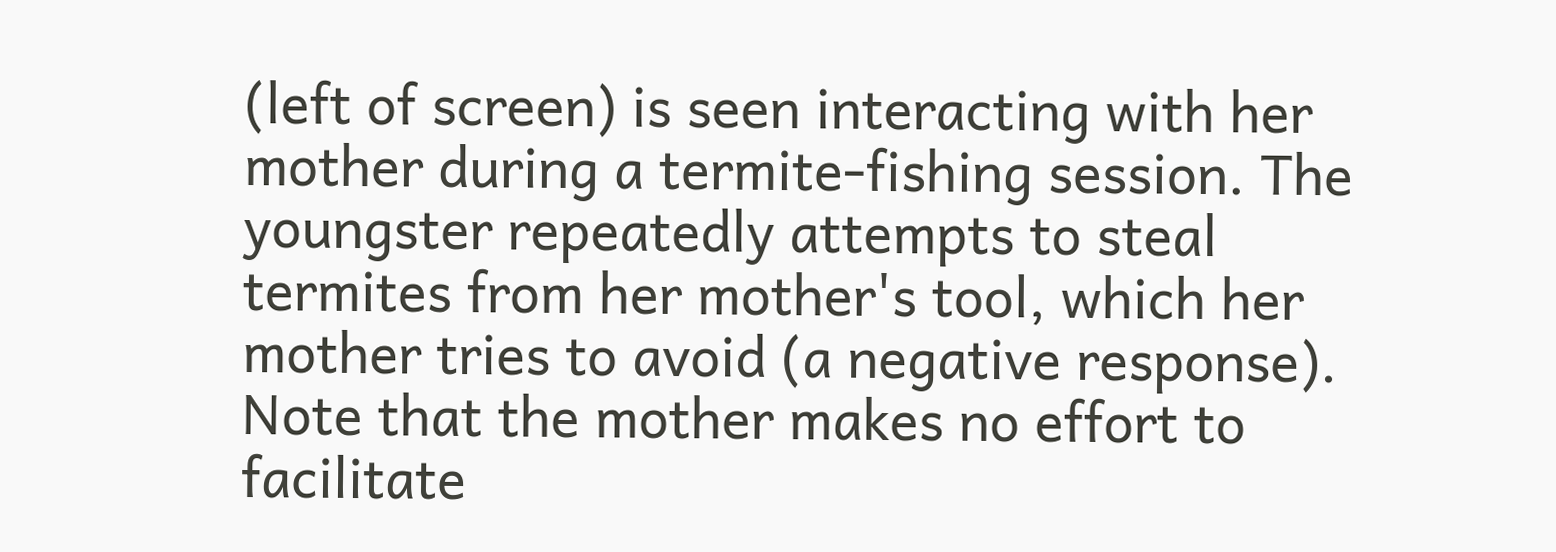(left of screen) is seen interacting with her mother during a termite-fishing session. The youngster repeatedly attempts to steal termites from her mother's tool, which her mother tries to avoid (a negative response). Note that the mother makes no effort to facilitate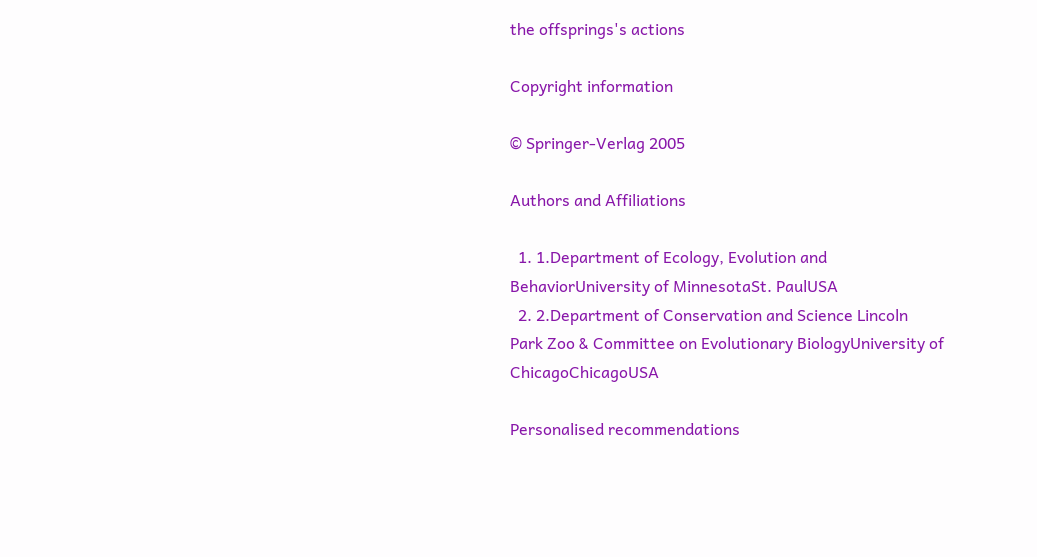the offsprings's actions

Copyright information

© Springer-Verlag 2005

Authors and Affiliations

  1. 1.Department of Ecology, Evolution and BehaviorUniversity of MinnesotaSt. PaulUSA
  2. 2.Department of Conservation and Science Lincoln Park Zoo & Committee on Evolutionary BiologyUniversity of ChicagoChicagoUSA

Personalised recommendations